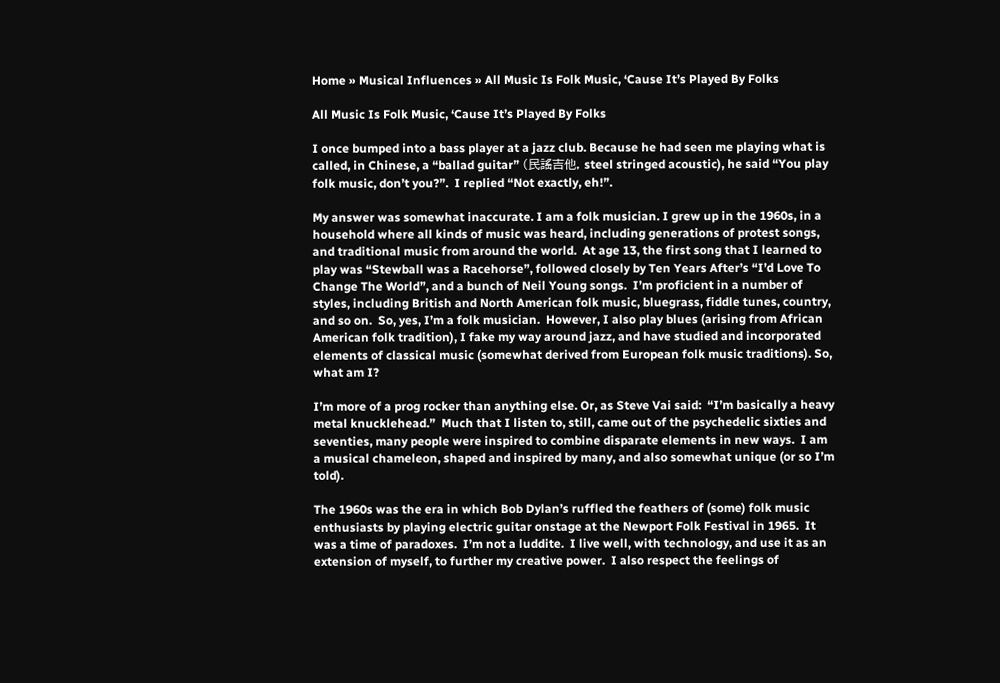Home » Musical Influences » All Music Is Folk Music, ‘Cause It’s Played By Folks

All Music Is Folk Music, ‘Cause It’s Played By Folks

I once bumped into a bass player at a jazz club. Because he had seen me playing what is called, in Chinese, a “ballad guitar” (民謠吉他, steel stringed acoustic), he said “You play folk music, don’t you?”.  I replied “Not exactly, eh!”.

My answer was somewhat inaccurate. I am a folk musician. I grew up in the 1960s, in a household where all kinds of music was heard, including generations of protest songs, and traditional music from around the world.  At age 13, the first song that I learned to play was “Stewball was a Racehorse”, followed closely by Ten Years After’s “I’d Love To Change The World”, and a bunch of Neil Young songs.  I’m proficient in a number of styles, including British and North American folk music, bluegrass, fiddle tunes, country, and so on.  So, yes, I’m a folk musician.  However, I also play blues (arising from African American folk tradition), I fake my way around jazz, and have studied and incorporated elements of classical music (somewhat derived from European folk music traditions). So, what am I?

I’m more of a prog rocker than anything else. Or, as Steve Vai said:  “I’m basically a heavy metal knucklehead.”  Much that I listen to, still, came out of the psychedelic sixties and seventies, many people were inspired to combine disparate elements in new ways.  I am a musical chameleon, shaped and inspired by many, and also somewhat unique (or so I’m told).

The 1960s was the era in which Bob Dylan’s ruffled the feathers of (some) folk music enthusiasts by playing electric guitar onstage at the Newport Folk Festival in 1965.  It was a time of paradoxes.  I’m not a luddite.  I live well, with technology, and use it as an extension of myself, to further my creative power.  I also respect the feelings of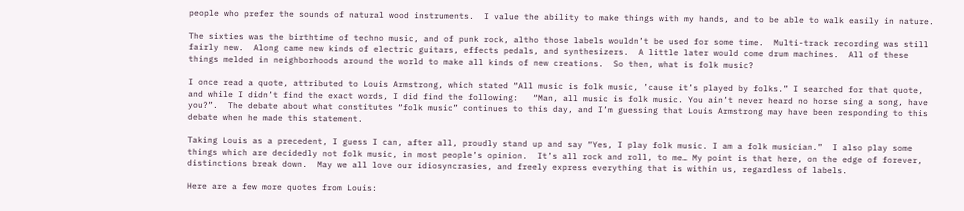people who prefer the sounds of natural wood instruments.  I value the ability to make things with my hands, and to be able to walk easily in nature.

The sixties was the birthtime of techno music, and of punk rock, altho those labels wouldn’t be used for some time.  Multi-track recording was still fairly new.  Along came new kinds of electric guitars, effects pedals, and synthesizers.  A little later would come drum machines.  All of these things melded in neighborhoods around the world to make all kinds of new creations.  So then, what is folk music?

I once read a quote, attributed to Louis Armstrong, which stated “All music is folk music, ’cause it’s played by folks.” I searched for that quote, and while I didn’t find the exact words, I did find the following:   “Man, all music is folk music. You ain’t never heard no horse sing a song, have you?”.  The debate about what constitutes “folk music” continues to this day, and I’m guessing that Louis Armstrong may have been responding to this debate when he made this statement.

Taking Louis as a precedent, I guess I can, after all, proudly stand up and say “Yes, I play folk music. I am a folk musician.”  I also play some things which are decidedly not folk music, in most people’s opinion.  It’s all rock and roll, to me… My point is that here, on the edge of forever, distinctions break down.  May we all love our idiosyncrasies, and freely express everything that is within us, regardless of labels.

Here are a few more quotes from Louis: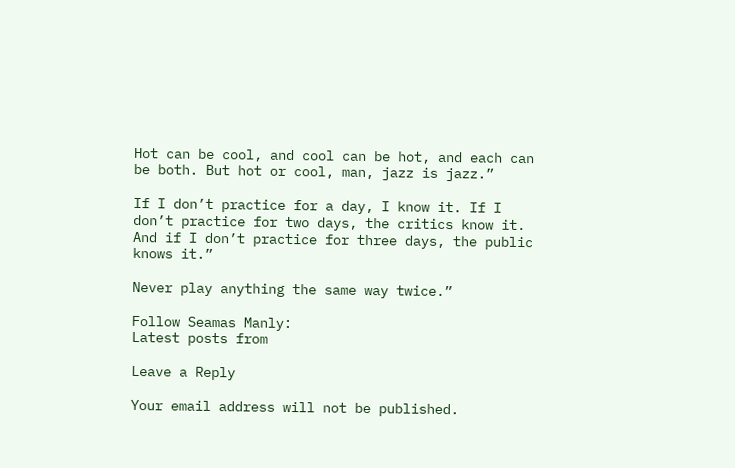Hot can be cool, and cool can be hot, and each can be both. But hot or cool, man, jazz is jazz.”

If I don’t practice for a day, I know it. If I don’t practice for two days, the critics know it. And if I don’t practice for three days, the public knows it.”

Never play anything the same way twice.”

Follow Seamas Manly:
Latest posts from

Leave a Reply

Your email address will not be published.